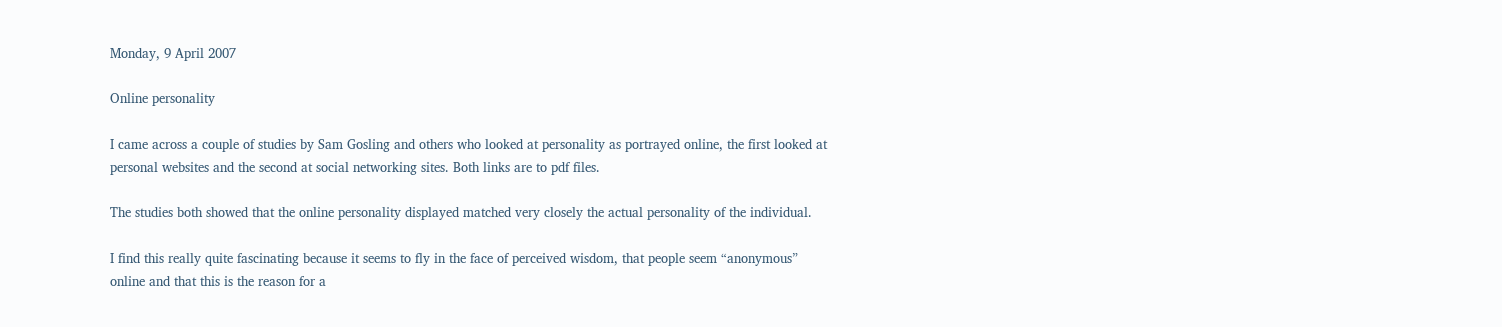Monday, 9 April 2007

Online personality

I came across a couple of studies by Sam Gosling and others who looked at personality as portrayed online, the first looked at personal websites and the second at social networking sites. Both links are to pdf files.

The studies both showed that the online personality displayed matched very closely the actual personality of the individual.

I find this really quite fascinating because it seems to fly in the face of perceived wisdom, that people seem “anonymous” online and that this is the reason for a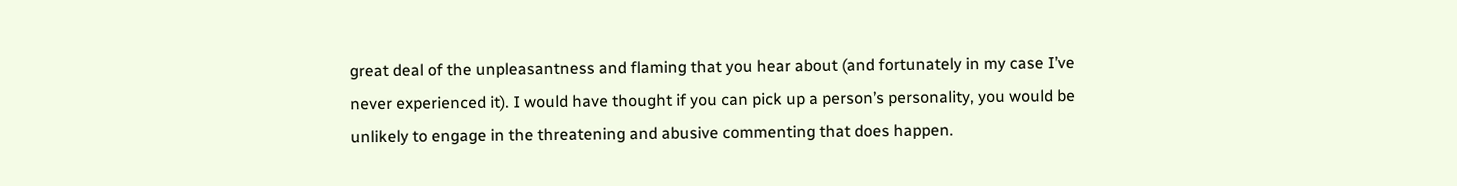great deal of the unpleasantness and flaming that you hear about (and fortunately in my case I’ve never experienced it). I would have thought if you can pick up a person’s personality, you would be unlikely to engage in the threatening and abusive commenting that does happen.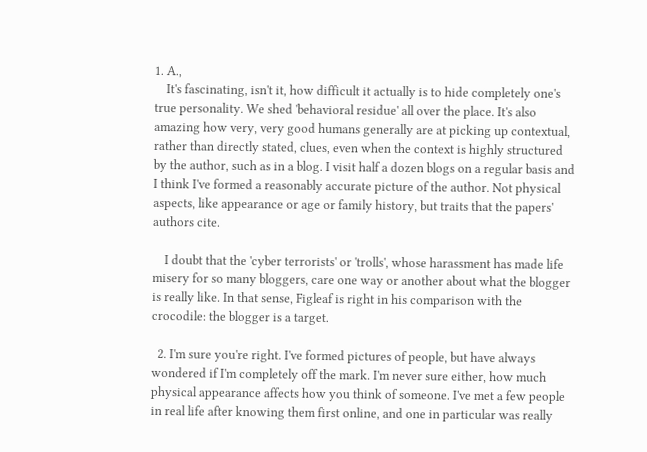1. A.,
    It's fascinating, isn't it, how difficult it actually is to hide completely one's true personality. We shed 'behavioral residue' all over the place. It's also amazing how very, very good humans generally are at picking up contextual, rather than directly stated, clues, even when the context is highly structured by the author, such as in a blog. I visit half a dozen blogs on a regular basis and I think I've formed a reasonably accurate picture of the author. Not physical aspects, like appearance or age or family history, but traits that the papers' authors cite.

    I doubt that the 'cyber terrorists' or 'trolls', whose harassment has made life misery for so many bloggers, care one way or another about what the blogger is really like. In that sense, Figleaf is right in his comparison with the crocodile: the blogger is a target.

  2. I'm sure you're right. I've formed pictures of people, but have always wondered if I'm completely off the mark. I'm never sure either, how much physical appearance affects how you think of someone. I've met a few people in real life after knowing them first online, and one in particular was really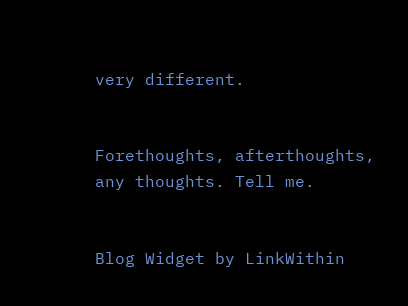very different.


Forethoughts, afterthoughts, any thoughts. Tell me.


Blog Widget by LinkWithin